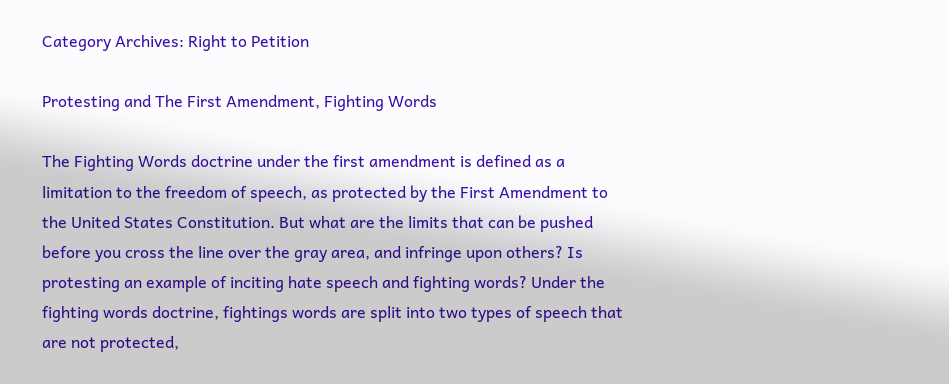Category Archives: Right to Petition

Protesting and The First Amendment, Fighting Words

The Fighting Words doctrine under the first amendment is defined as a limitation to the freedom of speech, as protected by the First Amendment to the United States Constitution. But what are the limits that can be pushed before you cross the line over the gray area, and infringe upon others? Is protesting an example of inciting hate speech and fighting words? Under the fighting words doctrine, fightings words are split into two types of speech that are not protected,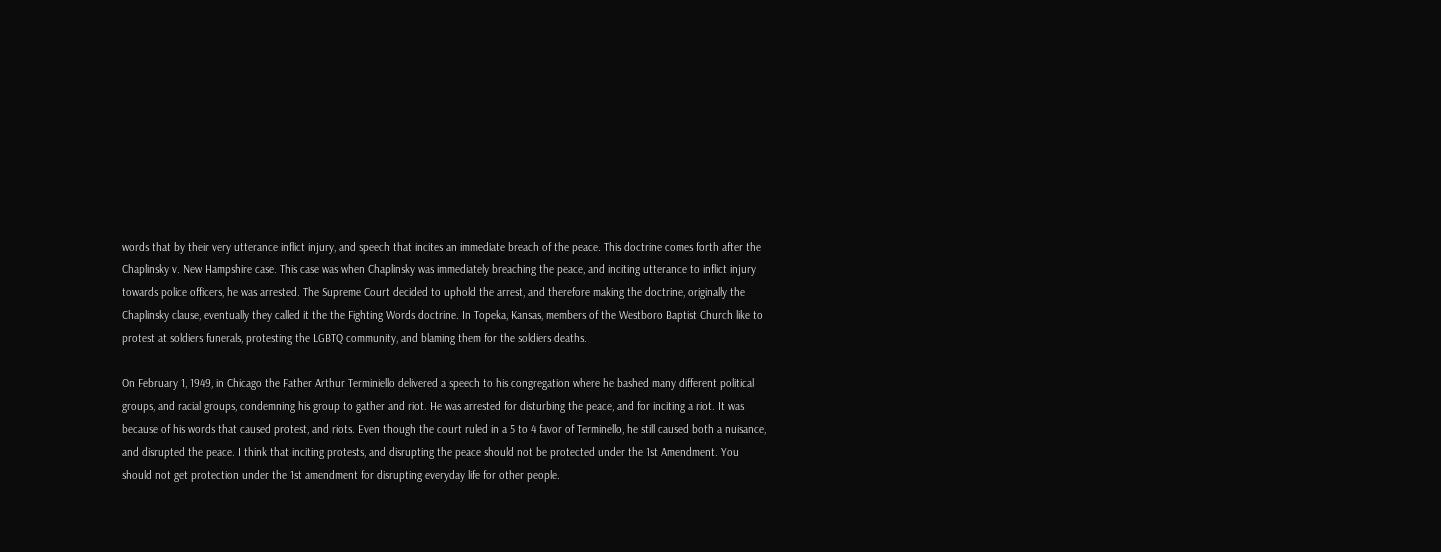words that by their very utterance inflict injury, and speech that incites an immediate breach of the peace. This doctrine comes forth after the Chaplinsky v. New Hampshire case. This case was when Chaplinsky was immediately breaching the peace, and inciting utterance to inflict injury towards police officers, he was arrested. The Supreme Court decided to uphold the arrest, and therefore making the doctrine, originally the Chaplinsky clause, eventually they called it the the Fighting Words doctrine. In Topeka, Kansas, members of the Westboro Baptist Church like to protest at soldiers funerals, protesting the LGBTQ community, and blaming them for the soldiers deaths.

On February 1, 1949, in Chicago the Father Arthur Terminiello delivered a speech to his congregation where he bashed many different political groups, and racial groups, condemning his group to gather and riot. He was arrested for disturbing the peace, and for inciting a riot. It was because of his words that caused protest, and riots. Even though the court ruled in a 5 to 4 favor of Terminello, he still caused both a nuisance, and disrupted the peace. I think that inciting protests, and disrupting the peace should not be protected under the 1st Amendment. You should not get protection under the 1st amendment for disrupting everyday life for other people.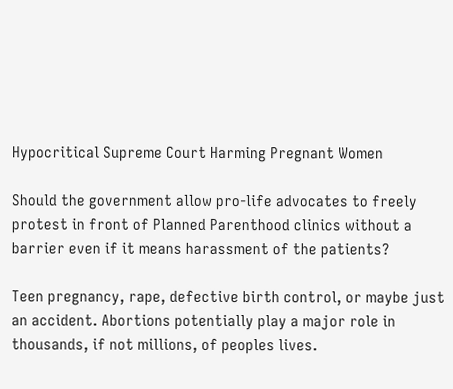Hypocritical Supreme Court Harming Pregnant Women

Should the government allow pro-life advocates to freely protest in front of Planned Parenthood clinics without a barrier even if it means harassment of the patients?

Teen pregnancy, rape, defective birth control, or maybe just an accident. Abortions potentially play a major role in thousands, if not millions, of peoples lives.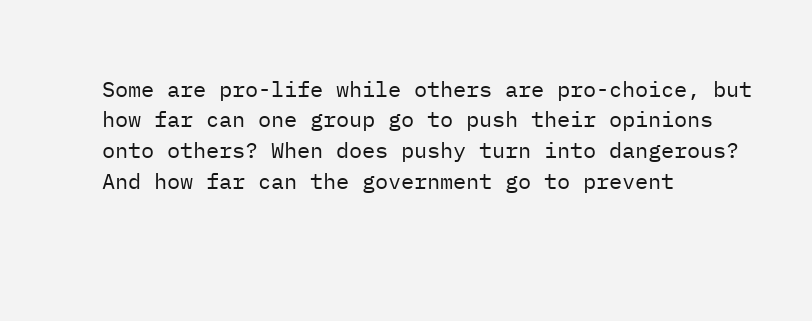Some are pro-life while others are pro-choice, but how far can one group go to push their opinions onto others? When does pushy turn into dangerous? And how far can the government go to prevent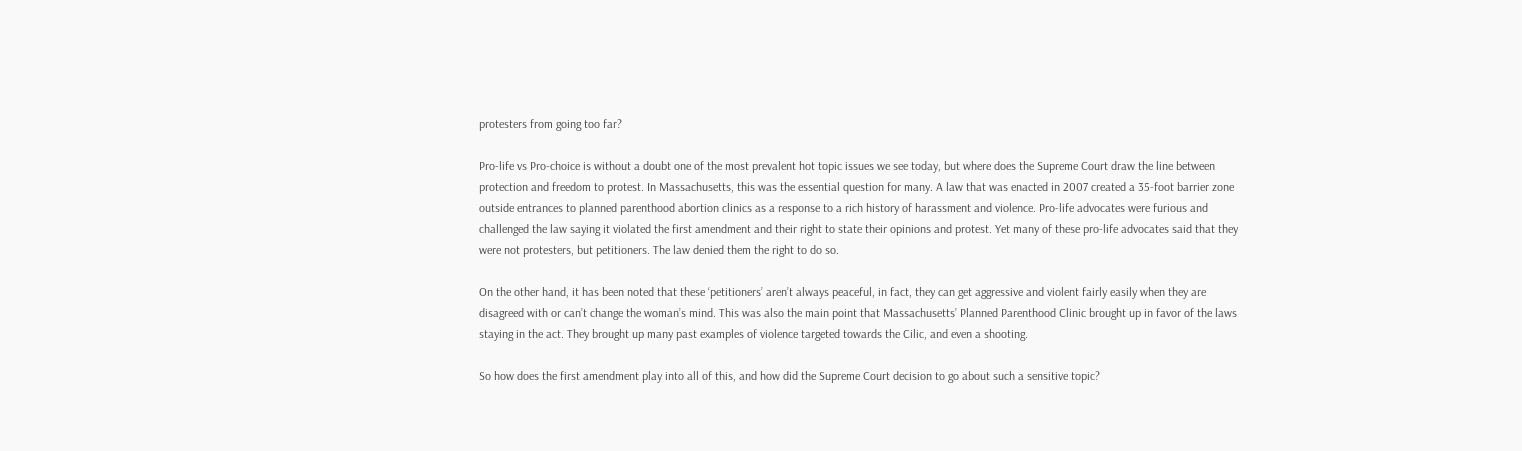protesters from going too far?

Pro-life vs Pro-choice is without a doubt one of the most prevalent hot topic issues we see today, but where does the Supreme Court draw the line between protection and freedom to protest. In Massachusetts, this was the essential question for many. A law that was enacted in 2007 created a 35-foot barrier zone outside entrances to planned parenthood abortion clinics as a response to a rich history of harassment and violence. Pro-life advocates were furious and challenged the law saying it violated the first amendment and their right to state their opinions and protest. Yet many of these pro-life advocates said that they were not protesters, but petitioners. The law denied them the right to do so.

On the other hand, it has been noted that these ‘petitioners’ aren’t always peaceful, in fact, they can get aggressive and violent fairly easily when they are disagreed with or can’t change the woman’s mind. This was also the main point that Massachusetts’ Planned Parenthood Clinic brought up in favor of the laws staying in the act. They brought up many past examples of violence targeted towards the Cilic, and even a shooting.

So how does the first amendment play into all of this, and how did the Supreme Court decision to go about such a sensitive topic?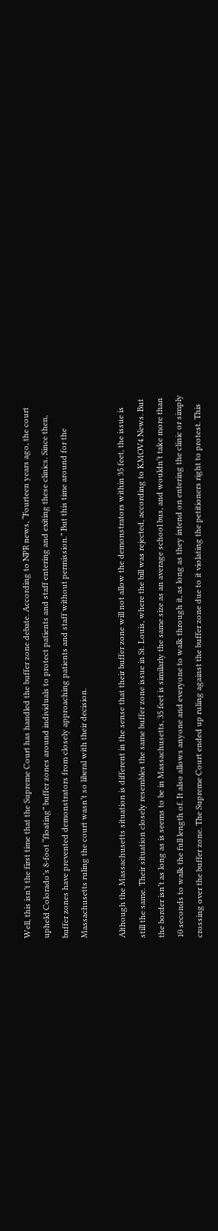Well, this isn’t the first time that the Supreme Court has handled the buffer zone debate. According to NPR news, “Fourteen years ago, the court upheld Colorado’s 8-foot “floating” buffer zones around individuals to protect patients and staff entering and exiting these clinics. Since then, buffer zones have prevented demonstrators from closely approaching patients and staff without permission.” But this time around for the Massachusetts ruling the court wasn’t so liberal with their decision.

Although the Massachusetts situation is different in the sense that their buffer zone will not allow the demonstrators within 35 feet, the issue is still the same. Their situation closely resembles the same buffer zone issue in St. Louis, where the bill was rejected, according to KMOV4 News. But the border isn’t as long as is seems to be in Massachusetts, 35 feet is similarly the same size as an average school bus, and wouldn’t take more than 10 seconds to walk the full length of. It also allows anyone and everyone to walk through it, as long as they intend on entering the clinic or simply crossing over the buffer zone. The Supreme Court ended up ruling against the buffer zone due to it violating the petitioners right to protest. This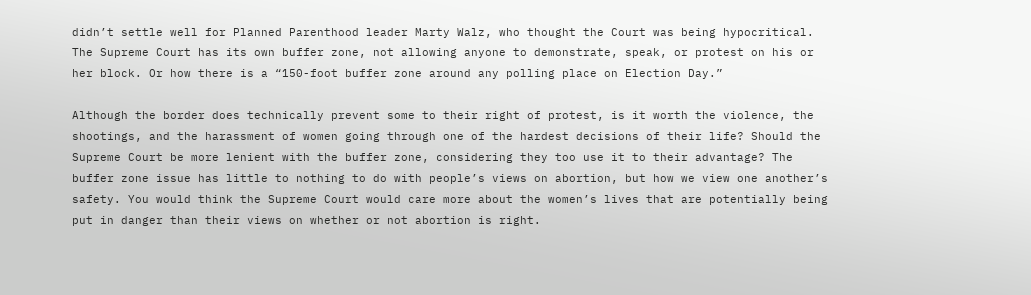didn’t settle well for Planned Parenthood leader Marty Walz, who thought the Court was being hypocritical. The Supreme Court has its own buffer zone, not allowing anyone to demonstrate, speak, or protest on his or her block. Or how there is a “150-foot buffer zone around any polling place on Election Day.”

Although the border does technically prevent some to their right of protest, is it worth the violence, the shootings, and the harassment of women going through one of the hardest decisions of their life? Should the Supreme Court be more lenient with the buffer zone, considering they too use it to their advantage? The buffer zone issue has little to nothing to do with people’s views on abortion, but how we view one another’s safety. You would think the Supreme Court would care more about the women’s lives that are potentially being put in danger than their views on whether or not abortion is right.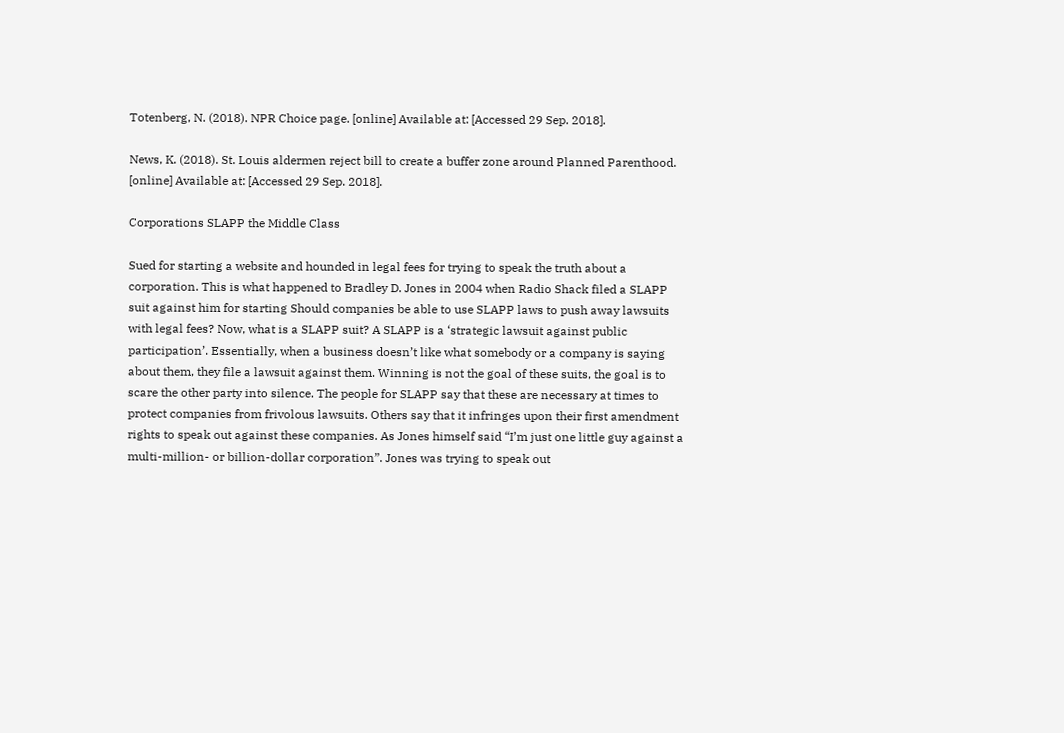Totenberg, N. (2018). NPR Choice page. [online] Available at: [Accessed 29 Sep. 2018].

News, K. (2018). St. Louis aldermen reject bill to create a buffer zone around Planned Parenthood. [online] Available at: [Accessed 29 Sep. 2018].

Corporations SLAPP the Middle Class

Sued for starting a website and hounded in legal fees for trying to speak the truth about a corporation. This is what happened to Bradley D. Jones in 2004 when Radio Shack filed a SLAPP suit against him for starting Should companies be able to use SLAPP laws to push away lawsuits with legal fees? Now, what is a SLAPP suit? A SLAPP is a ‘strategic lawsuit against public participation’. Essentially, when a business doesn’t like what somebody or a company is saying about them, they file a lawsuit against them. Winning is not the goal of these suits, the goal is to scare the other party into silence. The people for SLAPP say that these are necessary at times to protect companies from frivolous lawsuits. Others say that it infringes upon their first amendment rights to speak out against these companies. As Jones himself said “I’m just one little guy against a multi-million- or billion-dollar corporation”. Jones was trying to speak out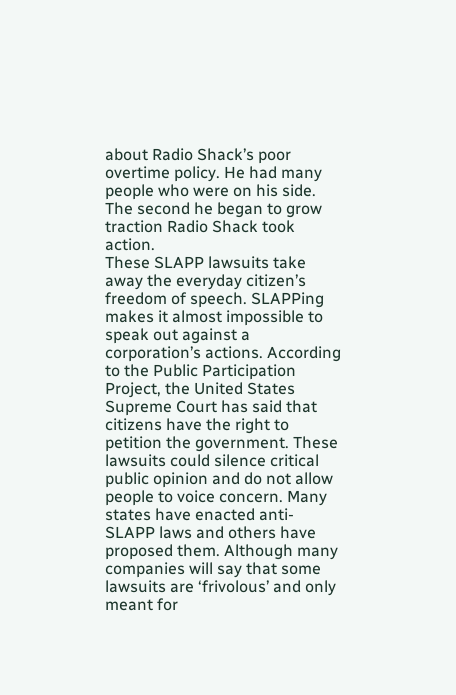about Radio Shack’s poor overtime policy. He had many people who were on his side. The second he began to grow traction Radio Shack took action.
These SLAPP lawsuits take away the everyday citizen’s freedom of speech. SLAPPing makes it almost impossible to speak out against a corporation’s actions. According to the Public Participation Project, the United States Supreme Court has said that citizens have the right to petition the government. These lawsuits could silence critical public opinion and do not allow people to voice concern. Many states have enacted anti-SLAPP laws and others have proposed them. Although many companies will say that some lawsuits are ‘frivolous’ and only meant for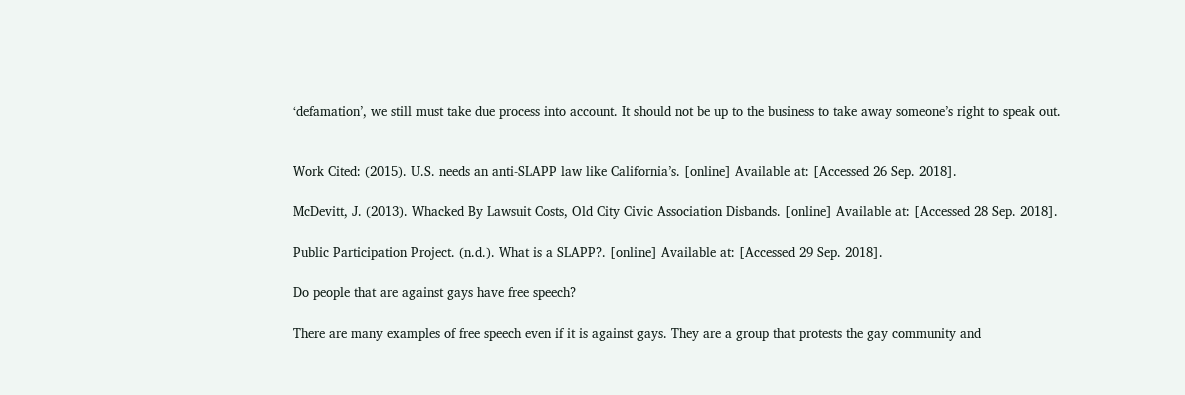‘defamation’, we still must take due process into account. It should not be up to the business to take away someone’s right to speak out.


Work Cited: (2015). U.S. needs an anti-SLAPP law like California’s. [online] Available at: [Accessed 26 Sep. 2018].

McDevitt, J. (2013). Whacked By Lawsuit Costs, Old City Civic Association Disbands. [online] Available at: [Accessed 28 Sep. 2018].

Public Participation Project. (n.d.). What is a SLAPP?. [online] Available at: [Accessed 29 Sep. 2018].

Do people that are against gays have free speech?

There are many examples of free speech even if it is against gays. They are a group that protests the gay community and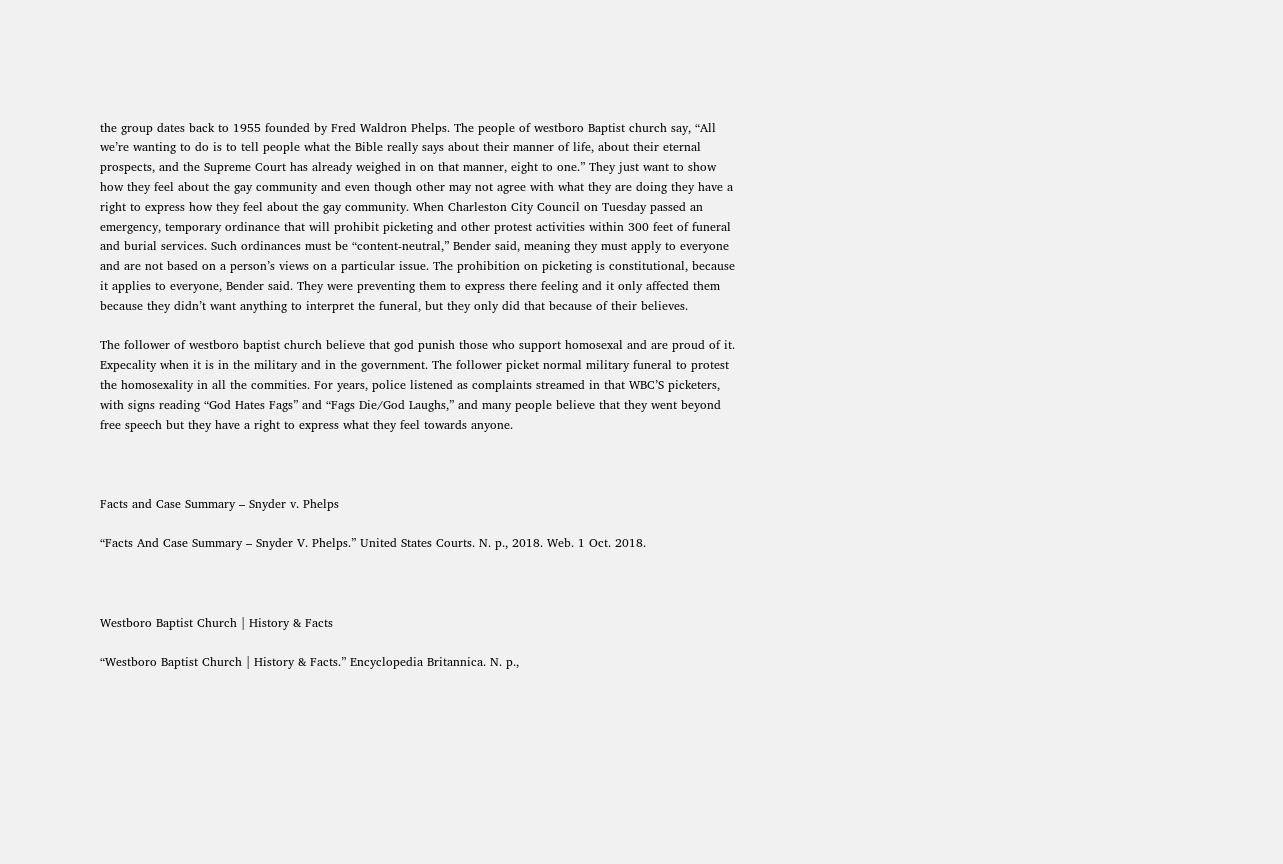the group dates back to 1955 founded by Fred Waldron Phelps. The people of westboro Baptist church say, “All we’re wanting to do is to tell people what the Bible really says about their manner of life, about their eternal prospects, and the Supreme Court has already weighed in on that manner, eight to one.” They just want to show how they feel about the gay community and even though other may not agree with what they are doing they have a right to express how they feel about the gay community. When Charleston City Council on Tuesday passed an emergency, temporary ordinance that will prohibit picketing and other protest activities within 300 feet of funeral and burial services. Such ordinances must be “content-neutral,” Bender said, meaning they must apply to everyone and are not based on a person’s views on a particular issue. The prohibition on picketing is constitutional, because it applies to everyone, Bender said. They were preventing them to express there feeling and it only affected them because they didn’t want anything to interpret the funeral, but they only did that because of their believes.

The follower of westboro baptist church believe that god punish those who support homosexal and are proud of it. Expecality when it is in the military and in the government. The follower picket normal military funeral to protest the homosexality in all the commities. For years, police listened as complaints streamed in that WBC’S picketers, with signs reading “God Hates Fags” and “Fags Die/God Laughs,” and many people believe that they went beyond free speech but they have a right to express what they feel towards anyone.



Facts and Case Summary – Snyder v. Phelps

“Facts And Case Summary – Snyder V. Phelps.” United States Courts. N. p., 2018. Web. 1 Oct. 2018.



Westboro Baptist Church | History & Facts

“Westboro Baptist Church | History & Facts.” Encyclopedia Britannica. N. p.,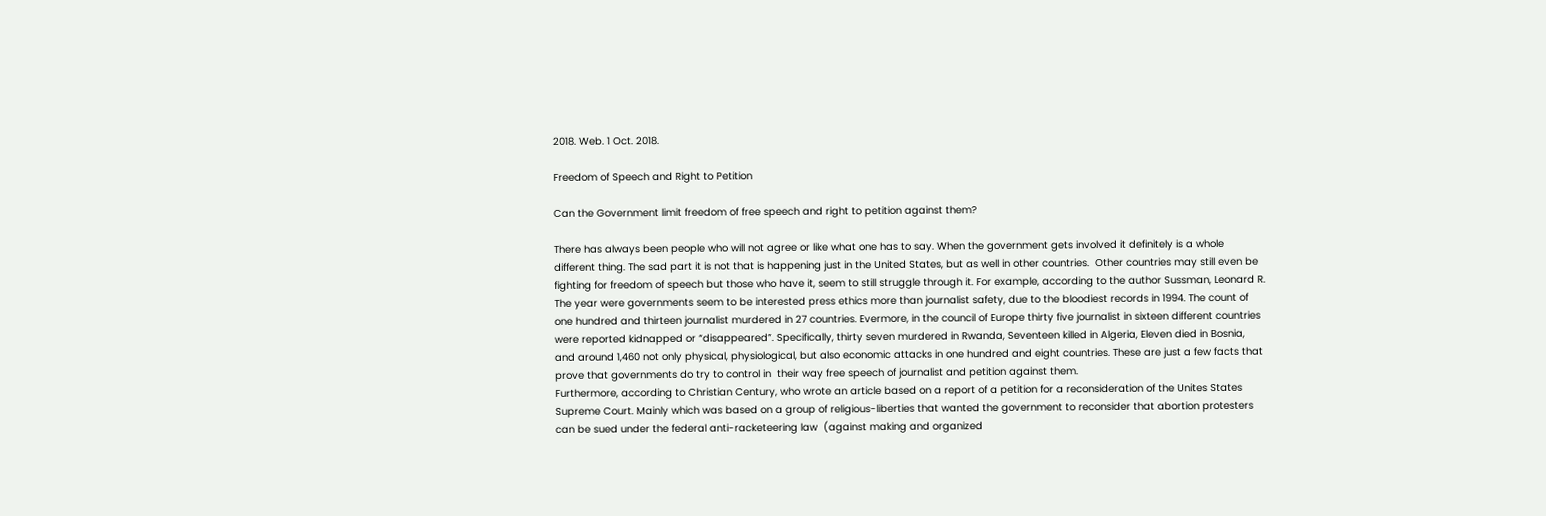2018. Web. 1 Oct. 2018.

Freedom of Speech and Right to Petition

Can the Government limit freedom of free speech and right to petition against them?

There has always been people who will not agree or like what one has to say. When the government gets involved it definitely is a whole different thing. The sad part it is not that is happening just in the United States, but as well in other countries.  Other countries may still even be fighting for freedom of speech but those who have it, seem to still struggle through it. For example, according to the author Sussman, Leonard R. The year were governments seem to be interested press ethics more than journalist safety, due to the bloodiest records in 1994. The count of one hundred and thirteen journalist murdered in 27 countries. Evermore, in the council of Europe thirty five journalist in sixteen different countries were reported kidnapped or “disappeared”. Specifically, thirty seven murdered in Rwanda, Seventeen killed in Algeria, Eleven died in Bosnia, and around 1,460 not only physical, physiological, but also economic attacks in one hundred and eight countries. These are just a few facts that prove that governments do try to control in  their way free speech of journalist and petition against them.
Furthermore, according to Christian Century, who wrote an article based on a report of a petition for a reconsideration of the Unites States Supreme Court. Mainly which was based on a group of religious-liberties that wanted the government to reconsider that abortion protesters can be sued under the federal anti-racketeering law  (against making and organized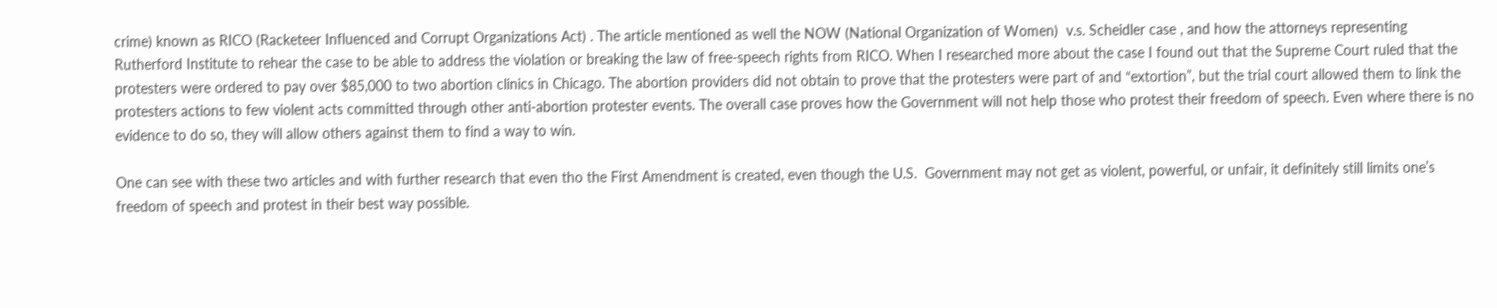crime) known as RICO (Racketeer Influenced and Corrupt Organizations Act) . The article mentioned as well the NOW (National Organization of Women)  v.s. Scheidler case , and how the attorneys representing Rutherford Institute to rehear the case to be able to address the violation or breaking the law of free-speech rights from RICO. When I researched more about the case I found out that the Supreme Court ruled that the protesters were ordered to pay over $85,000 to two abortion clinics in Chicago. The abortion providers did not obtain to prove that the protesters were part of and “extortion”, but the trial court allowed them to link the protesters actions to few violent acts committed through other anti-abortion protester events. The overall case proves how the Government will not help those who protest their freedom of speech. Even where there is no evidence to do so, they will allow others against them to find a way to win.

One can see with these two articles and with further research that even tho the First Amendment is created, even though the U.S.  Government may not get as violent, powerful, or unfair, it definitely still limits one’s freedom of speech and protest in their best way possible.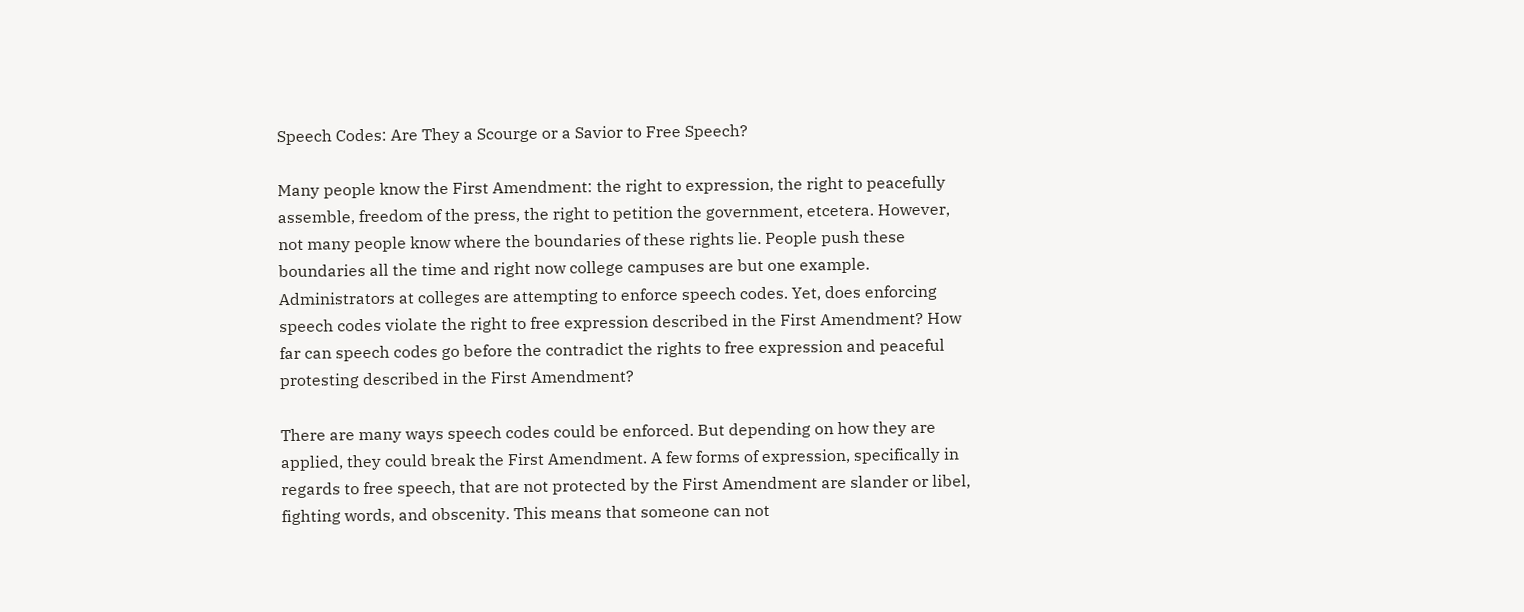Speech Codes: Are They a Scourge or a Savior to Free Speech?

Many people know the First Amendment: the right to expression, the right to peacefully assemble, freedom of the press, the right to petition the government, etcetera. However, not many people know where the boundaries of these rights lie. People push these boundaries all the time and right now college campuses are but one example. Administrators at colleges are attempting to enforce speech codes. Yet, does enforcing speech codes violate the right to free expression described in the First Amendment? How far can speech codes go before the contradict the rights to free expression and peaceful protesting described in the First Amendment?

There are many ways speech codes could be enforced. But depending on how they are applied, they could break the First Amendment. A few forms of expression, specifically in regards to free speech, that are not protected by the First Amendment are slander or libel, fighting words, and obscenity. This means that someone can not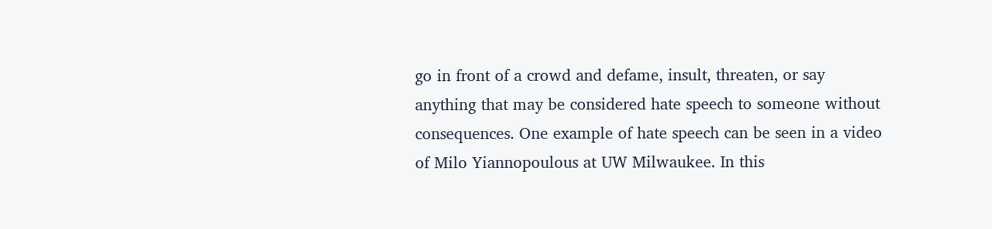go in front of a crowd and defame, insult, threaten, or say anything that may be considered hate speech to someone without consequences. One example of hate speech can be seen in a video of Milo Yiannopoulous at UW Milwaukee. In this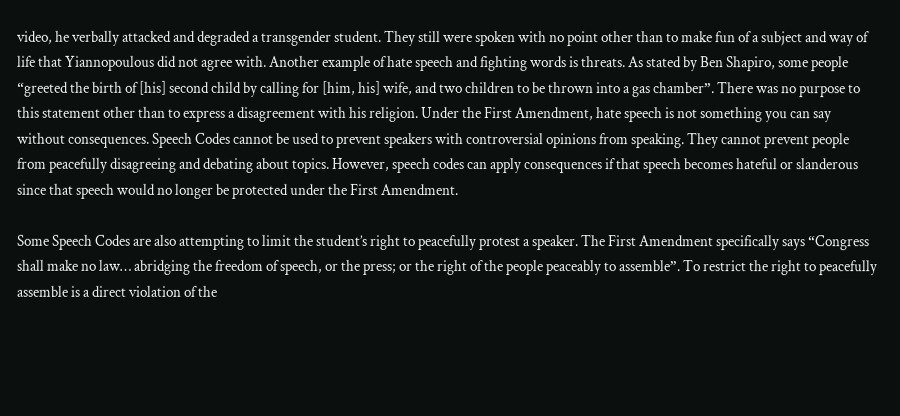video, he verbally attacked and degraded a transgender student. They still were spoken with no point other than to make fun of a subject and way of life that Yiannopoulous did not agree with. Another example of hate speech and fighting words is threats. As stated by Ben Shapiro, some people “greeted the birth of [his] second child by calling for [him, his] wife, and two children to be thrown into a gas chamber”. There was no purpose to this statement other than to express a disagreement with his religion. Under the First Amendment, hate speech is not something you can say without consequences. Speech Codes cannot be used to prevent speakers with controversial opinions from speaking. They cannot prevent people from peacefully disagreeing and debating about topics. However, speech codes can apply consequences if that speech becomes hateful or slanderous since that speech would no longer be protected under the First Amendment.

Some Speech Codes are also attempting to limit the student’s right to peacefully protest a speaker. The First Amendment specifically says “Congress shall make no law… abridging the freedom of speech, or the press; or the right of the people peaceably to assemble”. To restrict the right to peacefully assemble is a direct violation of the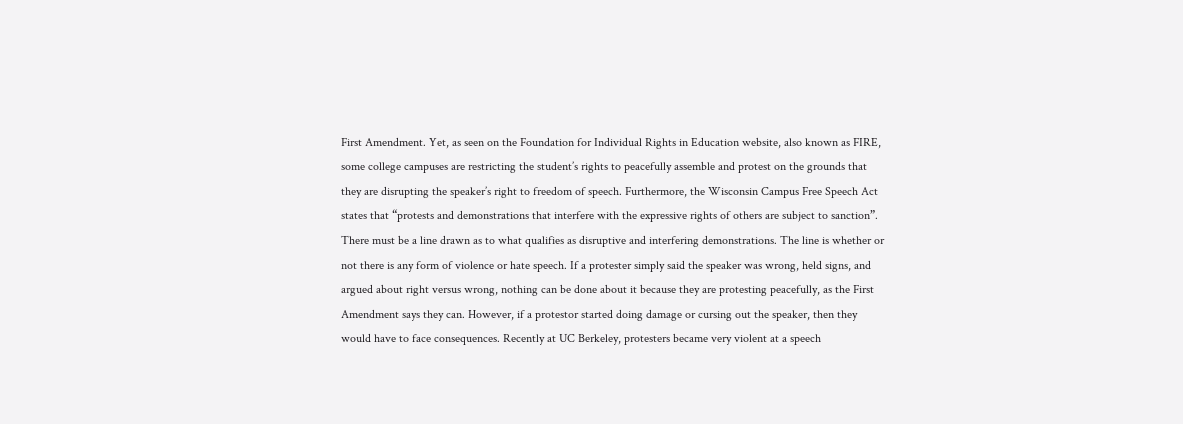First Amendment. Yet, as seen on the Foundation for Individual Rights in Education website, also known as FIRE, some college campuses are restricting the student’s rights to peacefully assemble and protest on the grounds that they are disrupting the speaker’s right to freedom of speech. Furthermore, the Wisconsin Campus Free Speech Act states that “protests and demonstrations that interfere with the expressive rights of others are subject to sanction”. There must be a line drawn as to what qualifies as disruptive and interfering demonstrations. The line is whether or not there is any form of violence or hate speech. If a protester simply said the speaker was wrong, held signs, and argued about right versus wrong, nothing can be done about it because they are protesting peacefully, as the First Amendment says they can. However, if a protestor started doing damage or cursing out the speaker, then they would have to face consequences. Recently at UC Berkeley, protesters became very violent at a speech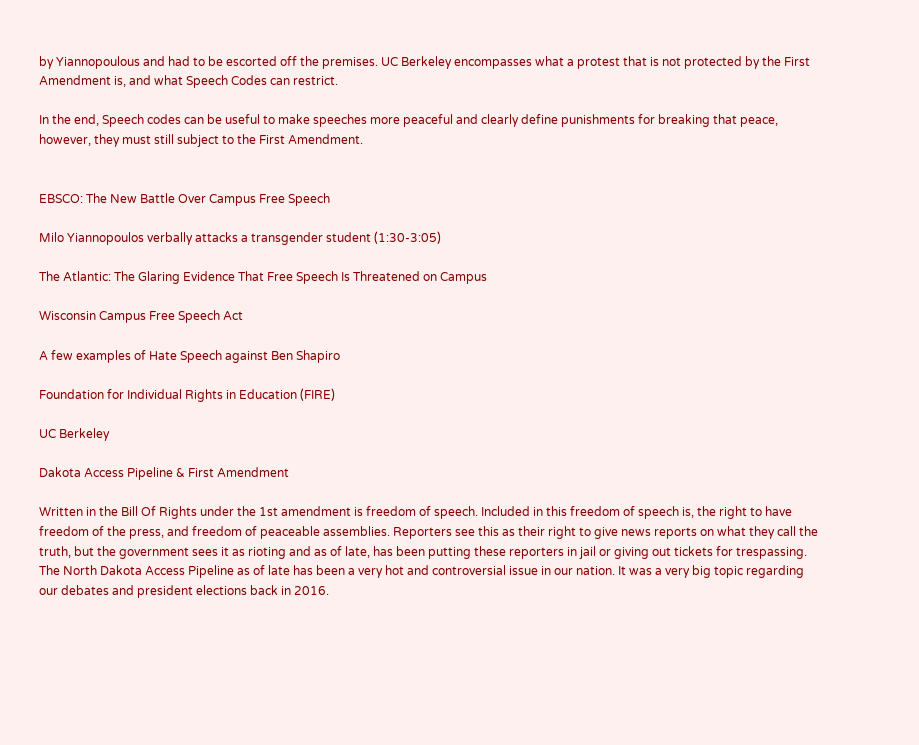by Yiannopoulous and had to be escorted off the premises. UC Berkeley encompasses what a protest that is not protected by the First Amendment is, and what Speech Codes can restrict.

In the end, Speech codes can be useful to make speeches more peaceful and clearly define punishments for breaking that peace, however, they must still subject to the First Amendment.


EBSCO: The New Battle Over Campus Free Speech

Milo Yiannopoulos verbally attacks a transgender student (1:30-3:05)

The Atlantic: The Glaring Evidence That Free Speech Is Threatened on Campus

Wisconsin Campus Free Speech Act

A few examples of Hate Speech against Ben Shapiro

Foundation for Individual Rights in Education (FIRE)

UC Berkeley

Dakota Access Pipeline & First Amendment

Written in the Bill Of Rights under the 1st amendment is freedom of speech. Included in this freedom of speech is, the right to have freedom of the press, and freedom of peaceable assemblies. Reporters see this as their right to give news reports on what they call the truth, but the government sees it as rioting and as of late, has been putting these reporters in jail or giving out tickets for trespassing. The North Dakota Access Pipeline as of late has been a very hot and controversial issue in our nation. It was a very big topic regarding our debates and president elections back in 2016.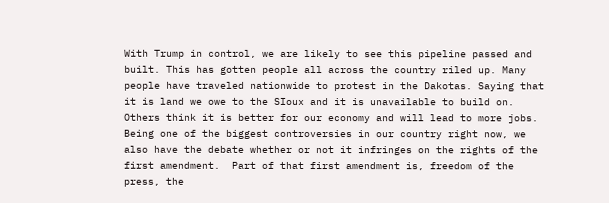With Trump in control, we are likely to see this pipeline passed and built. This has gotten people all across the country riled up. Many people have traveled nationwide to protest in the Dakotas. Saying that it is land we owe to the SIoux and it is unavailable to build on.  Others think it is better for our economy and will lead to more jobs. Being one of the biggest controversies in our country right now, we also have the debate whether or not it infringes on the rights of the first amendment.  Part of that first amendment is, freedom of the press, the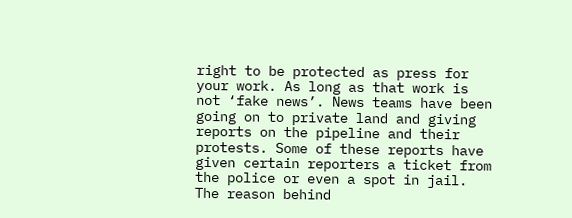right to be protected as press for your work. As long as that work is not ‘fake news’. News teams have been going on to private land and giving reports on the pipeline and their protests. Some of these reports have given certain reporters a ticket from the police or even a spot in jail. The reason behind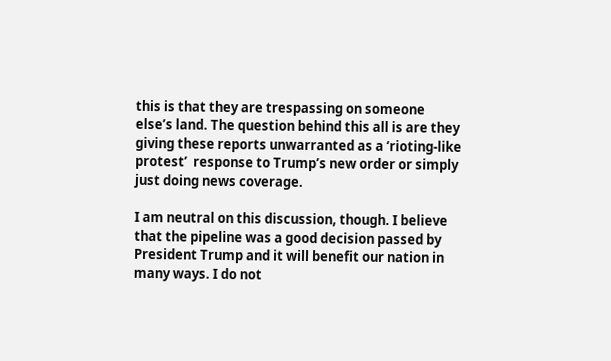this is that they are trespassing on someone else’s land. The question behind this all is are they giving these reports unwarranted as a ‘rioting-like protest’  response to Trump’s new order or simply just doing news coverage.

I am neutral on this discussion, though. I believe that the pipeline was a good decision passed by President Trump and it will benefit our nation in many ways. I do not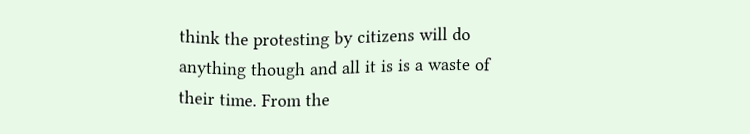think the protesting by citizens will do anything though and all it is is a waste of their time. From the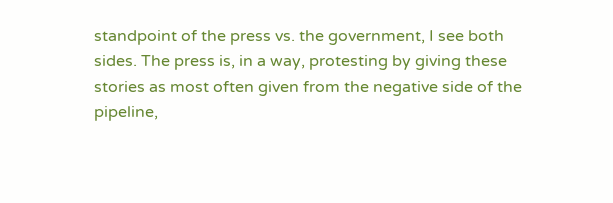standpoint of the press vs. the government, I see both sides. The press is, in a way, protesting by giving these stories as most often given from the negative side of the pipeline,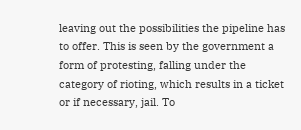leaving out the possibilities the pipeline has to offer. This is seen by the government a form of protesting, falling under the category of rioting, which results in a ticket or if necessary, jail. To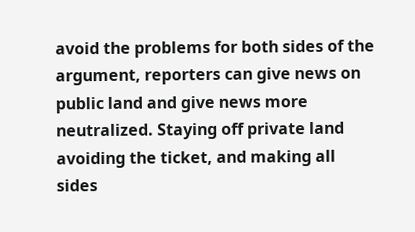avoid the problems for both sides of the argument, reporters can give news on public land and give news more neutralized. Staying off private land avoiding the ticket, and making all sides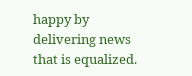happy by delivering news that is equalized.